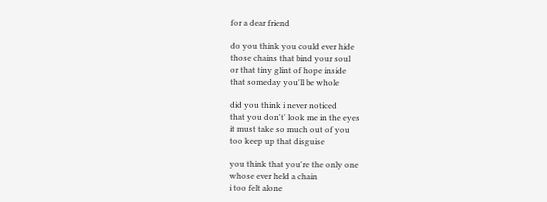for a dear friend

do you think you could ever hide
those chains that bind your soul
or that tiny glint of hope inside
that someday you'll be whole

did you think i never noticed
that you don't' look me in the eyes
it must take so much out of you
too keep up that disguise

you think that you're the only one
whose ever held a chain
i too felt alone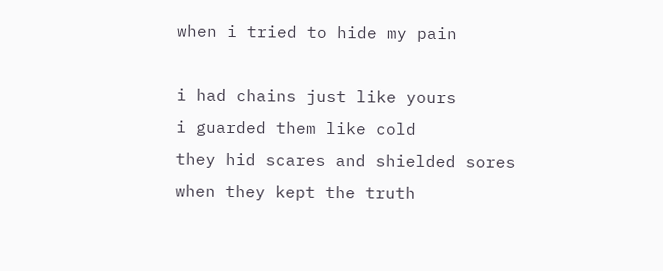when i tried to hide my pain

i had chains just like yours
i guarded them like cold
they hid scares and shielded sores
when they kept the truth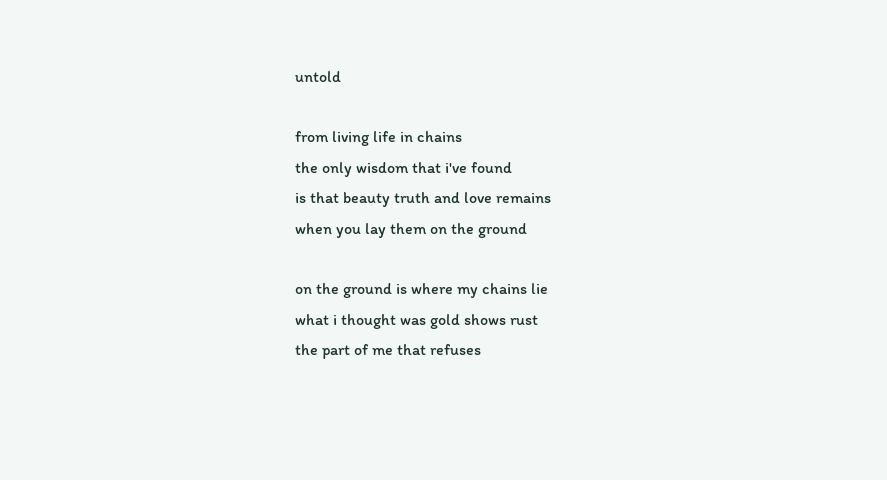untold

from living life in chains
the only wisdom that i've found
is that beauty truth and love remains
when you lay them on the ground

on the ground is where my chains lie
what i thought was gold shows rust
the part of me that refuses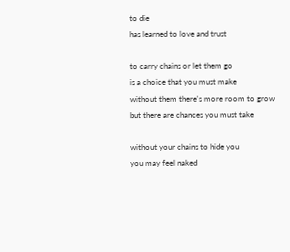to die
has learned to love and trust

to carry chains or let them go
is a choice that you must make
without them there's more room to grow
but there are chances you must take

without your chains to hide you
you may feel naked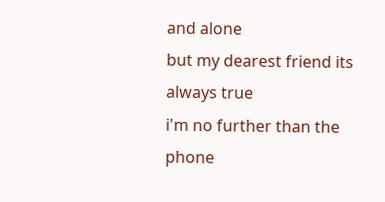and alone
but my dearest friend its always true
i'm no further than the phone